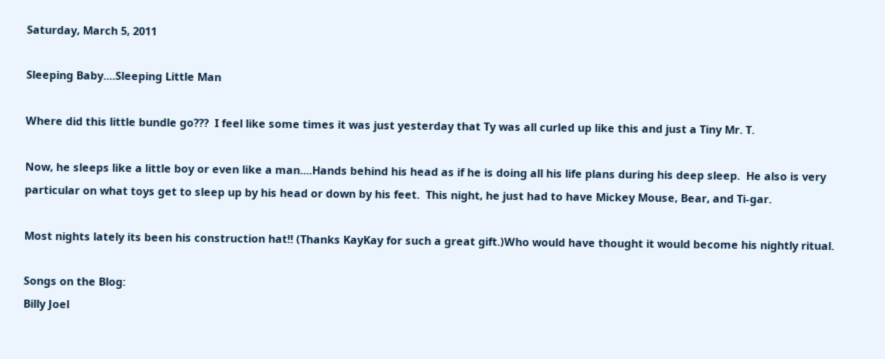Saturday, March 5, 2011

Sleeping Baby....Sleeping Little Man

Where did this little bundle go???  I feel like some times it was just yesterday that Ty was all curled up like this and just a Tiny Mr. T.

Now, he sleeps like a little boy or even like a man....Hands behind his head as if he is doing all his life plans during his deep sleep.  He also is very particular on what toys get to sleep up by his head or down by his feet.  This night, he just had to have Mickey Mouse, Bear, and Ti-gar.

Most nights lately its been his construction hat!! (Thanks KayKay for such a great gift.)Who would have thought it would become his nightly ritual.

Songs on the Blog:
Billy Joel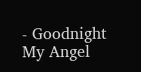- Goodnight My Angel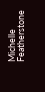Michelle Featherstone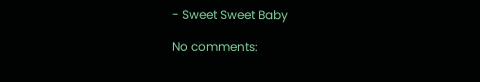- Sweet Sweet Baby

No comments: